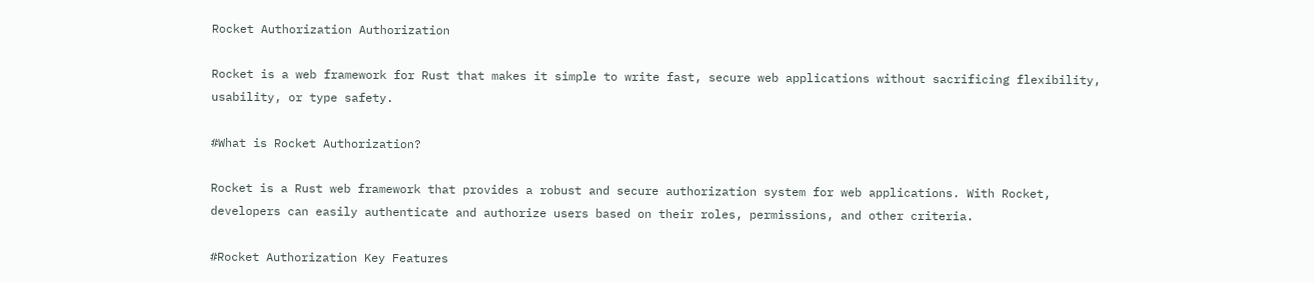Rocket Authorization Authorization

Rocket is a web framework for Rust that makes it simple to write fast, secure web applications without sacrificing flexibility, usability, or type safety.

#What is Rocket Authorization?

Rocket is a Rust web framework that provides a robust and secure authorization system for web applications. With Rocket, developers can easily authenticate and authorize users based on their roles, permissions, and other criteria.

#Rocket Authorization Key Features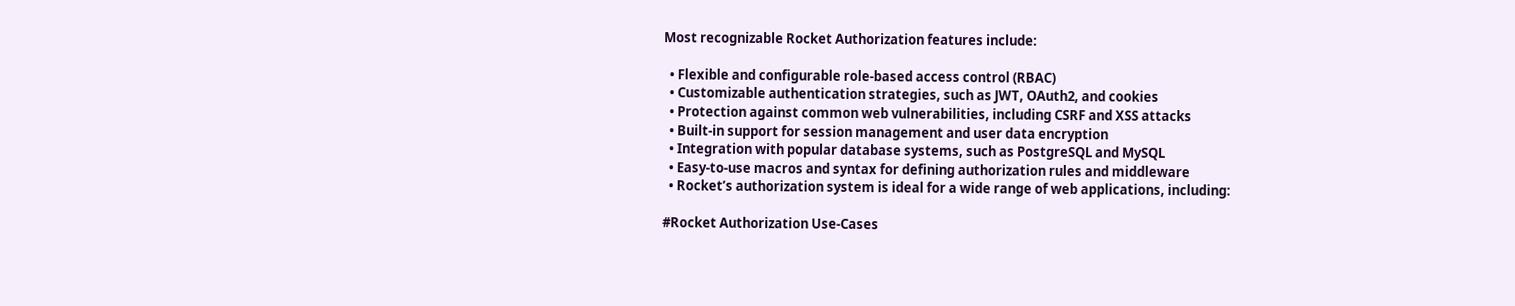Most recognizable Rocket Authorization features include:

  • Flexible and configurable role-based access control (RBAC)
  • Customizable authentication strategies, such as JWT, OAuth2, and cookies
  • Protection against common web vulnerabilities, including CSRF and XSS attacks
  • Built-in support for session management and user data encryption
  • Integration with popular database systems, such as PostgreSQL and MySQL
  • Easy-to-use macros and syntax for defining authorization rules and middleware
  • Rocket’s authorization system is ideal for a wide range of web applications, including:

#Rocket Authorization Use-Cases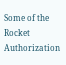Some of the Rocket Authorization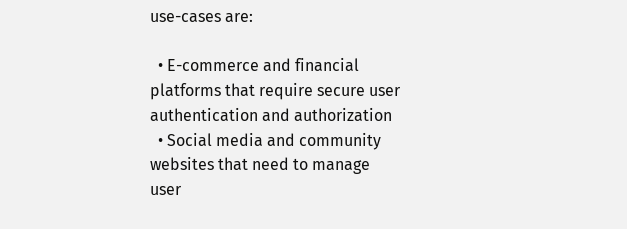use-cases are:

  • E-commerce and financial platforms that require secure user authentication and authorization
  • Social media and community websites that need to manage user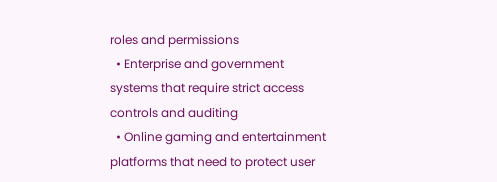roles and permissions
  • Enterprise and government systems that require strict access controls and auditing
  • Online gaming and entertainment platforms that need to protect user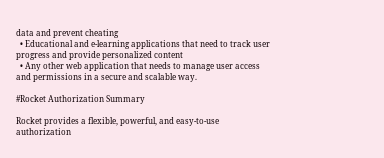data and prevent cheating
  • Educational and e-learning applications that need to track user progress and provide personalized content
  • Any other web application that needs to manage user access and permissions in a secure and scalable way.

#Rocket Authorization Summary

Rocket provides a flexible, powerful, and easy-to-use authorization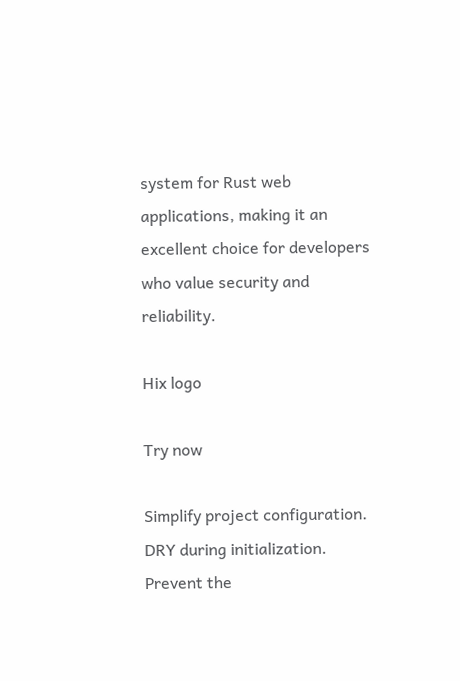system for Rust web applications, making it an excellent choice for developers who value security and reliability.

Hix logo

Try now

Simplify project configuration.
DRY during initialization.
Prevent the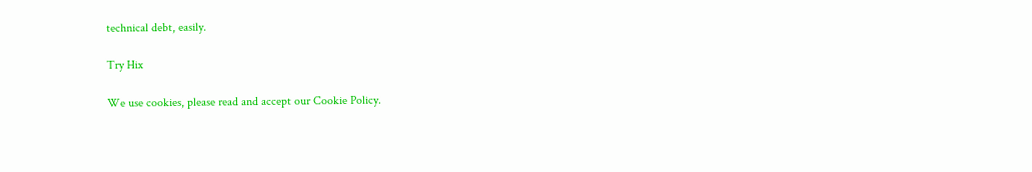technical debt, easily.

Try Hix

We use cookies, please read and accept our Cookie Policy.